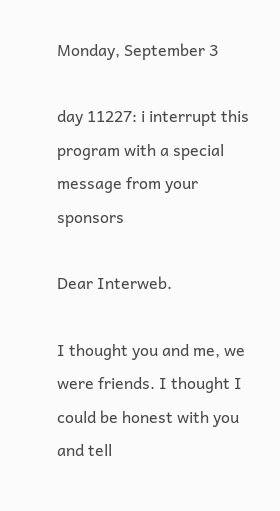Monday, September 3

day 11227: i interrupt this program with a special message from your sponsors

Dear Interweb.

I thought you and me, we were friends. I thought I could be honest with you and tell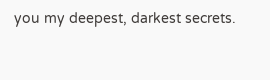you my deepest, darkest secrets.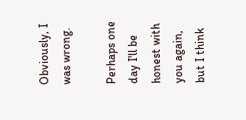Obviously, I was wrong.

Perhaps one day I'll be honest with you again, but I think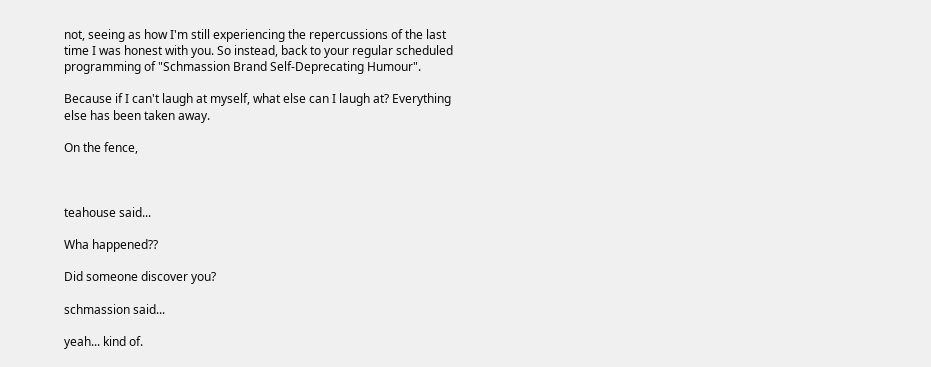not, seeing as how I'm still experiencing the repercussions of the last time I was honest with you. So instead, back to your regular scheduled programming of "Schmassion Brand Self-Deprecating Humour".

Because if I can't laugh at myself, what else can I laugh at? Everything else has been taken away.

On the fence,



teahouse said...

Wha happened??

Did someone discover you?

schmassion said...

yeah... kind of.